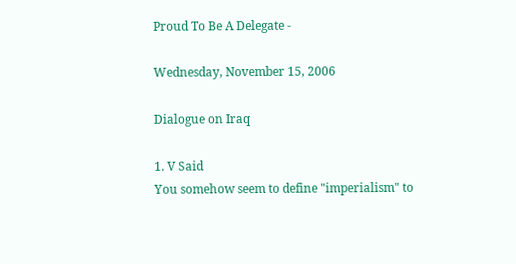Proud To Be A Delegate -

Wednesday, November 15, 2006

Dialogue on Iraq

1. V Said
You somehow seem to define "imperialism" to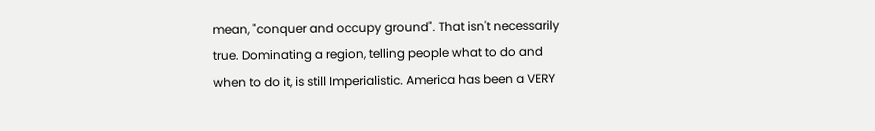mean, "conquer and occupy ground". That isn't necessarily true. Dominating a region, telling people what to do and when to do it, is still Imperialistic. America has been a VERY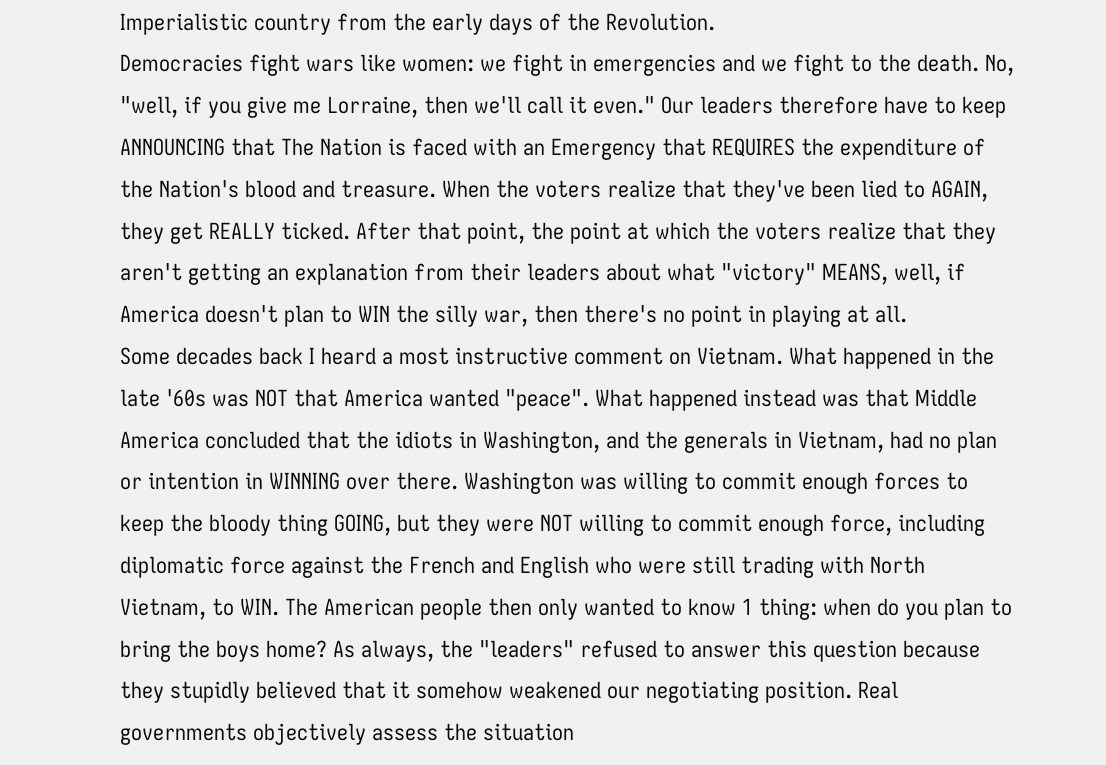Imperialistic country from the early days of the Revolution.
Democracies fight wars like women: we fight in emergencies and we fight to the death. No, "well, if you give me Lorraine, then we'll call it even." Our leaders therefore have to keep ANNOUNCING that The Nation is faced with an Emergency that REQUIRES the expenditure of the Nation's blood and treasure. When the voters realize that they've been lied to AGAIN, they get REALLY ticked. After that point, the point at which the voters realize that they aren't getting an explanation from their leaders about what "victory" MEANS, well, if America doesn't plan to WIN the silly war, then there's no point in playing at all.
Some decades back I heard a most instructive comment on Vietnam. What happened in the late '60s was NOT that America wanted "peace". What happened instead was that Middle America concluded that the idiots in Washington, and the generals in Vietnam, had no plan or intention in WINNING over there. Washington was willing to commit enough forces to keep the bloody thing GOING, but they were NOT willing to commit enough force, including diplomatic force against the French and English who were still trading with North Vietnam, to WIN. The American people then only wanted to know 1 thing: when do you plan to bring the boys home? As always, the "leaders" refused to answer this question because they stupidly believed that it somehow weakened our negotiating position. Real governments objectively assess the situation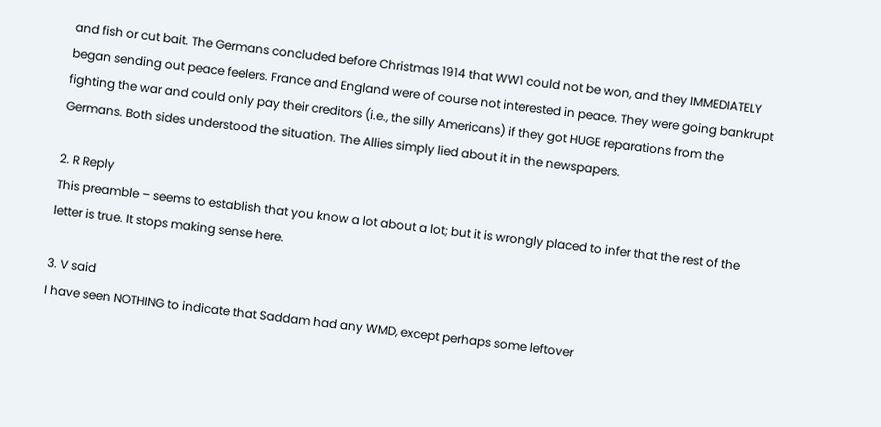and fish or cut bait. The Germans concluded before Christmas 1914 that WW1 could not be won, and they IMMEDIATELY began sending out peace feelers. France and England were of course not interested in peace. They were going bankrupt fighting the war and could only pay their creditors (i.e., the silly Americans) if they got HUGE reparations from the Germans. Both sides understood the situation. The Allies simply lied about it in the newspapers.

2. R Reply
This preamble – seems to establish that you know a lot about a lot; but it is wrongly placed to infer that the rest of the letter is true. It stops making sense here.

3. V said
I have seen NOTHING to indicate that Saddam had any WMD, except perhaps some leftover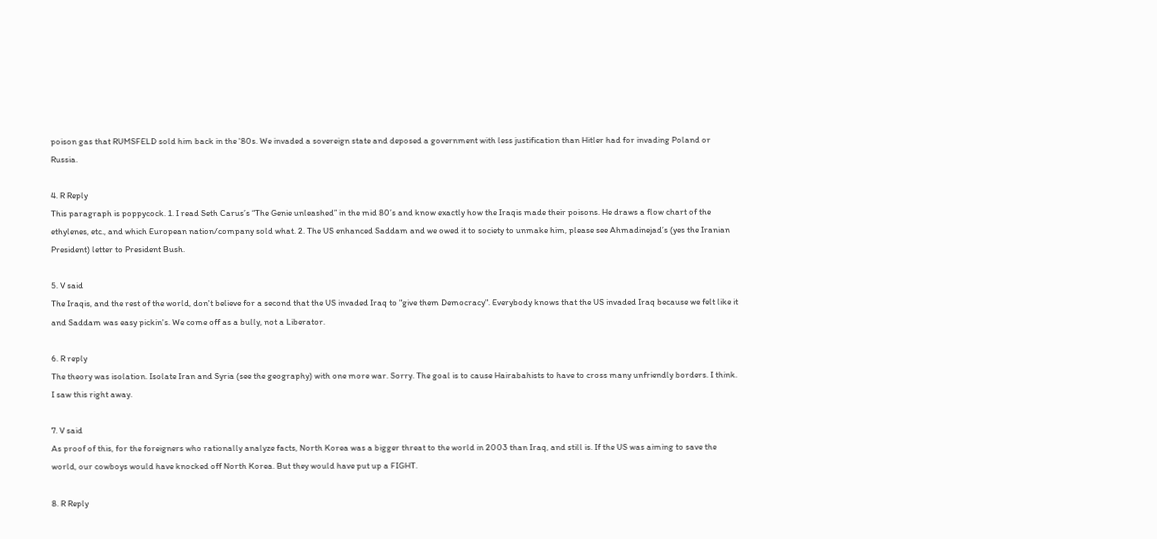poison gas that RUMSFELD sold him back in the '80s. We invaded a sovereign state and deposed a government with less justification than Hitler had for invading Poland or Russia.

4. R Reply
This paragraph is poppycock. 1. I read Seth Carus’s “The Genie unleashed” in the mid 80’s and know exactly how the Iraqis made their poisons. He draws a flow chart of the ethylenes, etc., and which European nation/company sold what. 2. The US enhanced Saddam and we owed it to society to unmake him, please see Ahmadinejad’s (yes the Iranian President) letter to President Bush.

5. V said
The Iraqis, and the rest of the world, don't believe for a second that the US invaded Iraq to "give them Democracy". Everybody knows that the US invaded Iraq because we felt like it and Saddam was easy pickin's. We come off as a bully, not a Liberator.

6. R reply
The theory was isolation. Isolate Iran and Syria (see the geography) with one more war. Sorry. The goal is to cause Hairabahists to have to cross many unfriendly borders. I think. I saw this right away.

7. V said
As proof of this, for the foreigners who rationally analyze facts, North Korea was a bigger threat to the world in 2003 than Iraq, and still is. If the US was aiming to save the world, our cowboys would have knocked off North Korea. But they would have put up a FIGHT.

8. R Reply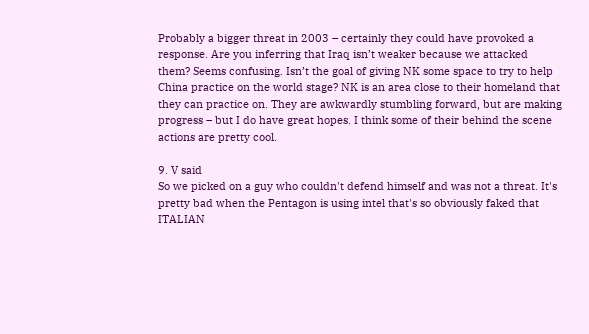Probably a bigger threat in 2003 – certainly they could have provoked a response. Are you inferring that Iraq isn’t weaker because we attacked them? Seems confusing. Isn’t the goal of giving NK some space to try to help China practice on the world stage? NK is an area close to their homeland that they can practice on. They are awkwardly stumbling forward, but are making progress – but I do have great hopes. I think some of their behind the scene actions are pretty cool.

9. V said
So we picked on a guy who couldn't defend himself and was not a threat. It's pretty bad when the Pentagon is using intel that's so obviously faked that ITALIAN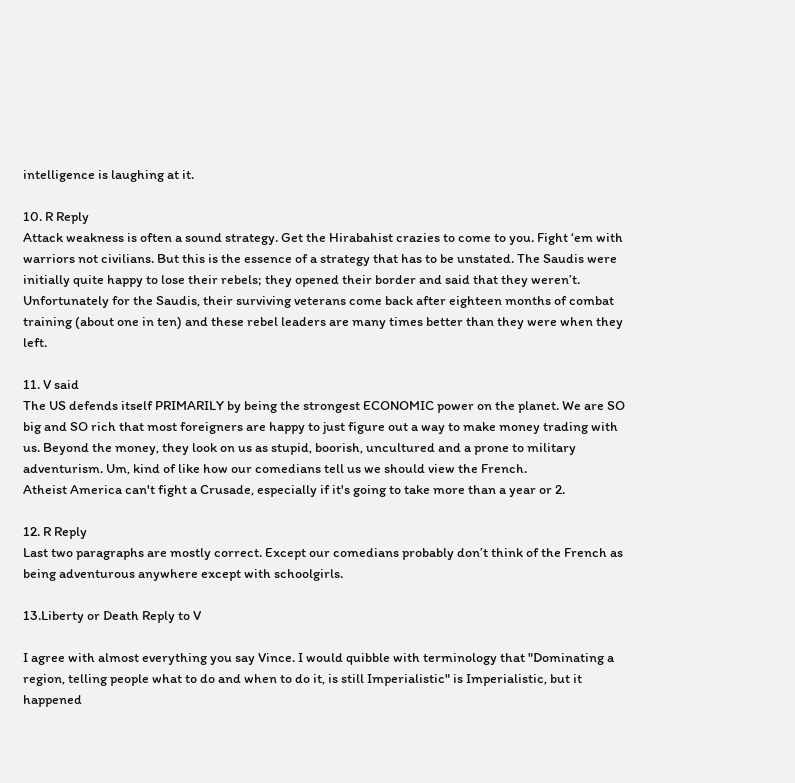intelligence is laughing at it.

10. R Reply
Attack weakness is often a sound strategy. Get the Hirabahist crazies to come to you. Fight ‘em with warriors not civilians. But this is the essence of a strategy that has to be unstated. The Saudis were initially quite happy to lose their rebels; they opened their border and said that they weren’t. Unfortunately for the Saudis, their surviving veterans come back after eighteen months of combat training (about one in ten) and these rebel leaders are many times better than they were when they left.

11. V said
The US defends itself PRIMARILY by being the strongest ECONOMIC power on the planet. We are SO big and SO rich that most foreigners are happy to just figure out a way to make money trading with us. Beyond the money, they look on us as stupid, boorish, uncultured and a prone to military adventurism. Um, kind of like how our comedians tell us we should view the French.
Atheist America can't fight a Crusade, especially if it's going to take more than a year or 2.

12. R Reply
Last two paragraphs are mostly correct. Except our comedians probably don’t think of the French as being adventurous anywhere except with schoolgirls.

13.Liberty or Death Reply to V

I agree with almost everything you say Vince. I would quibble with terminology that "Dominating a region, telling people what to do and when to do it, is still Imperialistic" is Imperialistic, but it happened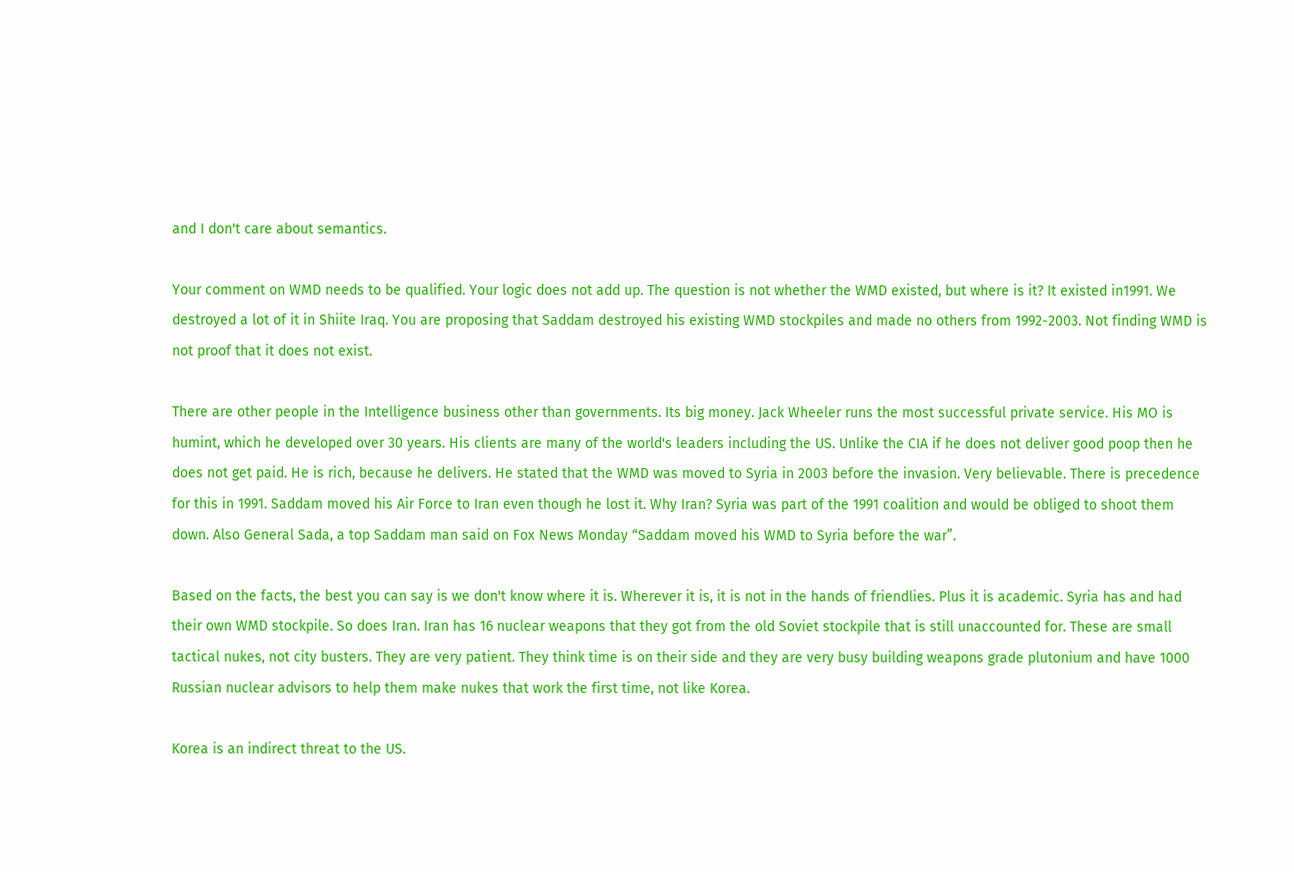and I don't care about semantics.

Your comment on WMD needs to be qualified. Your logic does not add up. The question is not whether the WMD existed, but where is it? It existed in1991. We destroyed a lot of it in Shiite Iraq. You are proposing that Saddam destroyed his existing WMD stockpiles and made no others from 1992-2003. Not finding WMD is not proof that it does not exist.

There are other people in the Intelligence business other than governments. Its big money. Jack Wheeler runs the most successful private service. His MO is humint, which he developed over 30 years. His clients are many of the world's leaders including the US. Unlike the CIA if he does not deliver good poop then he does not get paid. He is rich, because he delivers. He stated that the WMD was moved to Syria in 2003 before the invasion. Very believable. There is precedence for this in 1991. Saddam moved his Air Force to Iran even though he lost it. Why Iran? Syria was part of the 1991 coalition and would be obliged to shoot them down. Also General Sada, a top Saddam man said on Fox News Monday “Saddam moved his WMD to Syria before the war”.

Based on the facts, the best you can say is we don't know where it is. Wherever it is, it is not in the hands of friendlies. Plus it is academic. Syria has and had their own WMD stockpile. So does Iran. Iran has 16 nuclear weapons that they got from the old Soviet stockpile that is still unaccounted for. These are small tactical nukes, not city busters. They are very patient. They think time is on their side and they are very busy building weapons grade plutonium and have 1000 Russian nuclear advisors to help them make nukes that work the first time, not like Korea.

Korea is an indirect threat to the US.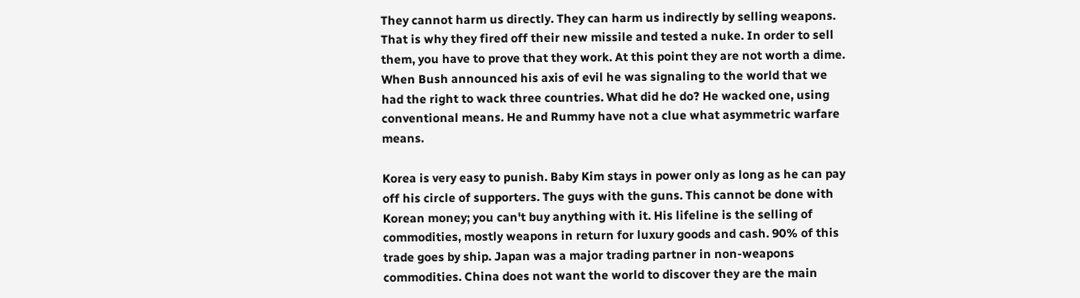They cannot harm us directly. They can harm us indirectly by selling weapons. That is why they fired off their new missile and tested a nuke. In order to sell them, you have to prove that they work. At this point they are not worth a dime. When Bush announced his axis of evil he was signaling to the world that we had the right to wack three countries. What did he do? He wacked one, using conventional means. He and Rummy have not a clue what asymmetric warfare means.

Korea is very easy to punish. Baby Kim stays in power only as long as he can pay off his circle of supporters. The guys with the guns. This cannot be done with Korean money; you can't buy anything with it. His lifeline is the selling of commodities, mostly weapons in return for luxury goods and cash. 90% of this trade goes by ship. Japan was a major trading partner in non-weapons commodities. China does not want the world to discover they are the main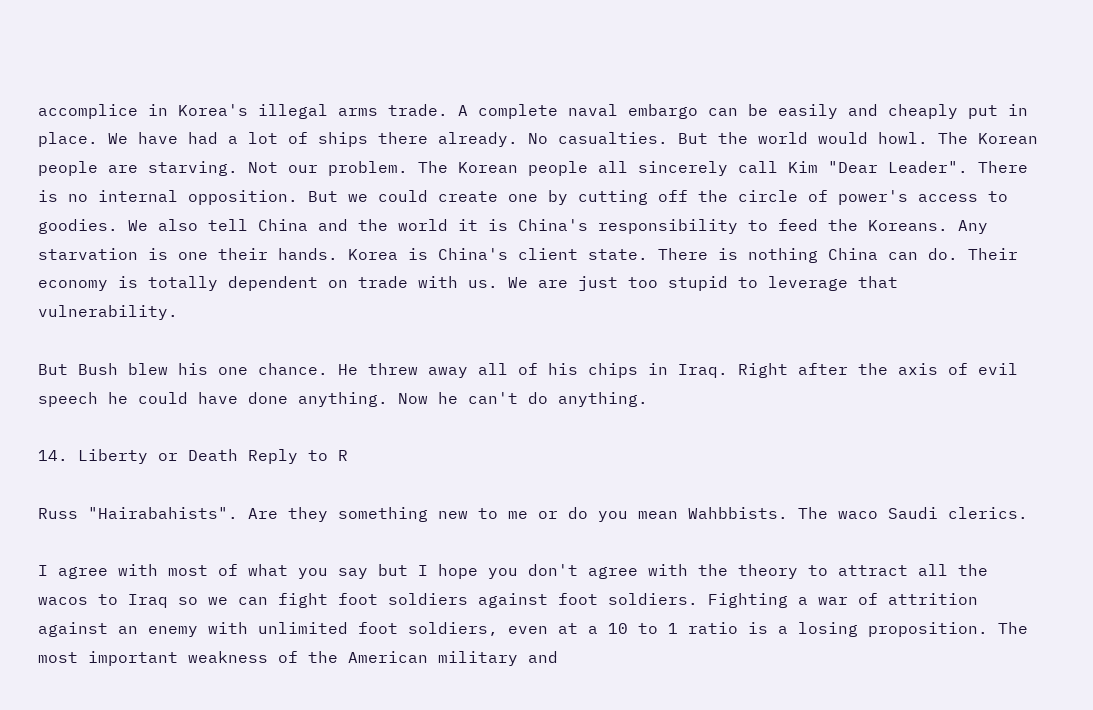accomplice in Korea's illegal arms trade. A complete naval embargo can be easily and cheaply put in place. We have had a lot of ships there already. No casualties. But the world would howl. The Korean people are starving. Not our problem. The Korean people all sincerely call Kim "Dear Leader". There is no internal opposition. But we could create one by cutting off the circle of power's access to goodies. We also tell China and the world it is China's responsibility to feed the Koreans. Any starvation is one their hands. Korea is China's client state. There is nothing China can do. Their economy is totally dependent on trade with us. We are just too stupid to leverage that vulnerability.

But Bush blew his one chance. He threw away all of his chips in Iraq. Right after the axis of evil speech he could have done anything. Now he can't do anything.

14. Liberty or Death Reply to R

Russ "Hairabahists". Are they something new to me or do you mean Wahbbists. The waco Saudi clerics.

I agree with most of what you say but I hope you don't agree with the theory to attract all the wacos to Iraq so we can fight foot soldiers against foot soldiers. Fighting a war of attrition against an enemy with unlimited foot soldiers, even at a 10 to 1 ratio is a losing proposition. The most important weakness of the American military and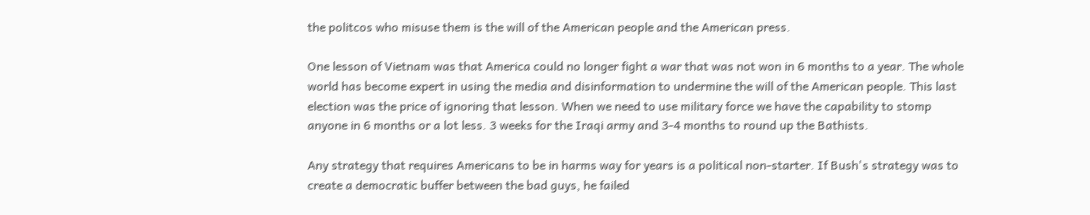the politcos who misuse them is the will of the American people and the American press.

One lesson of Vietnam was that America could no longer fight a war that was not won in 6 months to a year. The whole world has become expert in using the media and disinformation to undermine the will of the American people. This last election was the price of ignoring that lesson. When we need to use military force we have the capability to stomp anyone in 6 months or a lot less. 3 weeks for the Iraqi army and 3-4 months to round up the Bathists.

Any strategy that requires Americans to be in harms way for years is a political non-starter. If Bush's strategy was to create a democratic buffer between the bad guys, he failed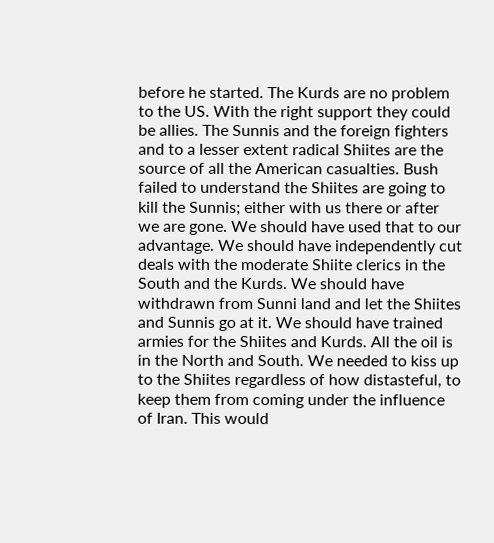before he started. The Kurds are no problem to the US. With the right support they could be allies. The Sunnis and the foreign fighters and to a lesser extent radical Shiites are the source of all the American casualties. Bush failed to understand the Shiites are going to kill the Sunnis; either with us there or after we are gone. We should have used that to our advantage. We should have independently cut deals with the moderate Shiite clerics in the South and the Kurds. We should have withdrawn from Sunni land and let the Shiites and Sunnis go at it. We should have trained armies for the Shiites and Kurds. All the oil is in the North and South. We needed to kiss up to the Shiites regardless of how distasteful, to keep them from coming under the influence of Iran. This would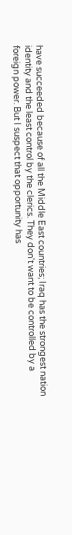have succeeded because of all the Middle East countries; Iraq has the strongest nation identity and the least control by the clerics. They don't want to be controlled by a foreign power. But I suspect that opportunity has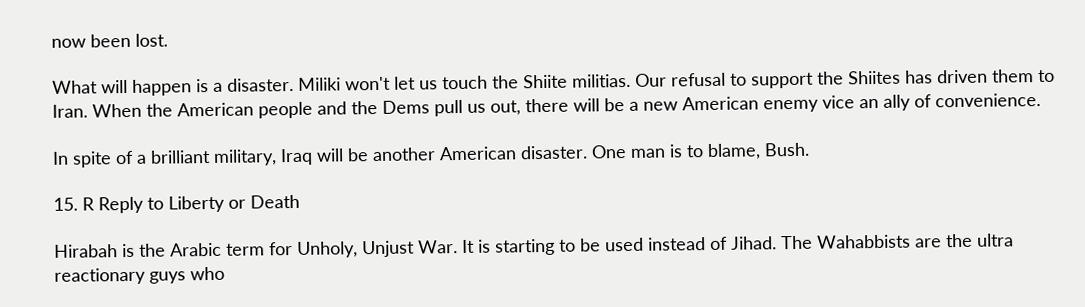now been lost.

What will happen is a disaster. Miliki won't let us touch the Shiite militias. Our refusal to support the Shiites has driven them to Iran. When the American people and the Dems pull us out, there will be a new American enemy vice an ally of convenience.

In spite of a brilliant military, Iraq will be another American disaster. One man is to blame, Bush.

15. R Reply to Liberty or Death

Hirabah is the Arabic term for Unholy, Unjust War. It is starting to be used instead of Jihad. The Wahabbists are the ultra reactionary guys who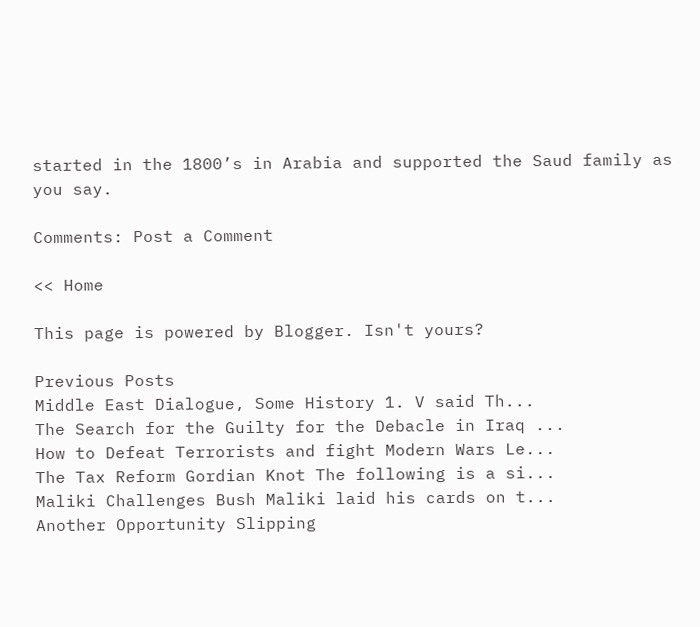started in the 1800’s in Arabia and supported the Saud family as you say.

Comments: Post a Comment

<< Home

This page is powered by Blogger. Isn't yours?

Previous Posts
Middle East Dialogue, Some History 1. V said Th...
The Search for the Guilty for the Debacle in Iraq ...
How to Defeat Terrorists and fight Modern Wars Le...
The Tax Reform Gordian Knot The following is a si...
Maliki Challenges Bush Maliki laid his cards on t...
Another Opportunity Slipping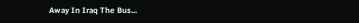Away In Iraq The Bus...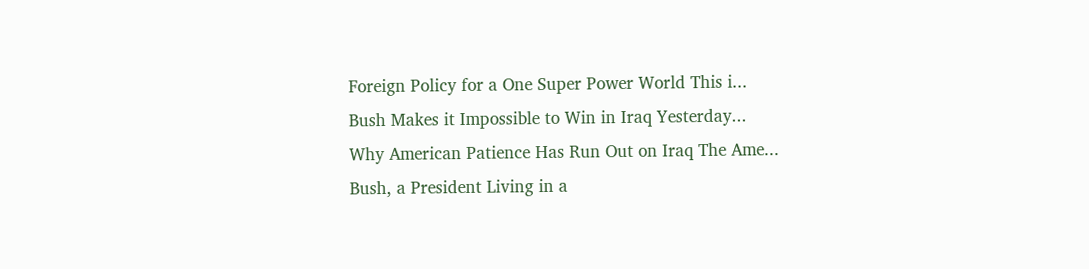Foreign Policy for a One Super Power World This i...
Bush Makes it Impossible to Win in Iraq Yesterday...
Why American Patience Has Run Out on Iraq The Ame...
Bush, a President Living in a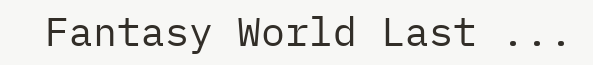Fantasy World Last ...